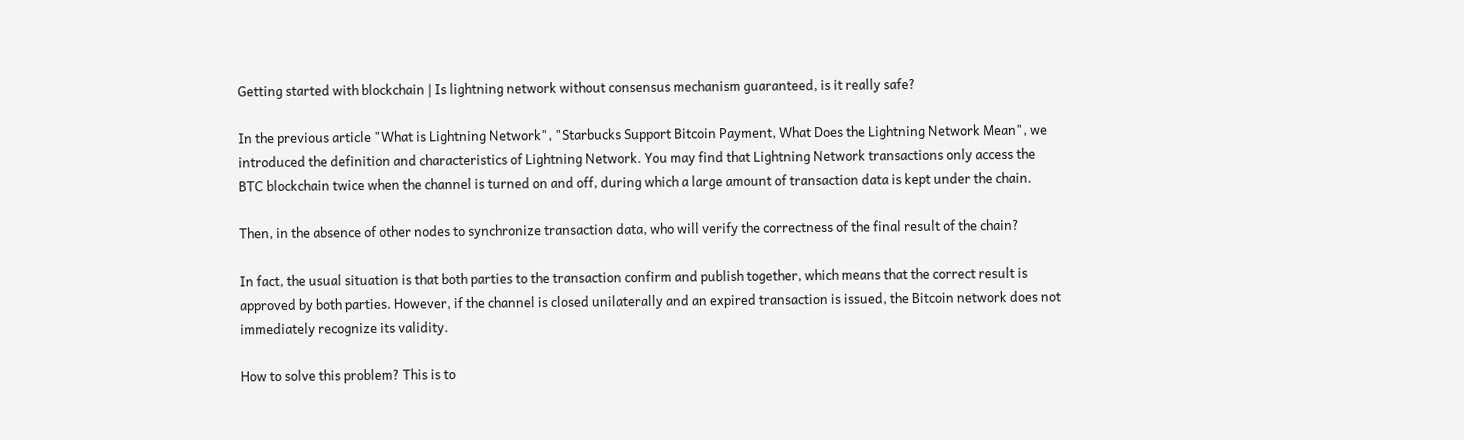Getting started with blockchain | Is lightning network without consensus mechanism guaranteed, is it really safe?

In the previous article "What is Lightning Network", "Starbucks Support Bitcoin Payment, What Does the Lightning Network Mean", we introduced the definition and characteristics of Lightning Network. You may find that Lightning Network transactions only access the BTC blockchain twice when the channel is turned on and off, during which a large amount of transaction data is kept under the chain.

Then, in the absence of other nodes to synchronize transaction data, who will verify the correctness of the final result of the chain?

In fact, the usual situation is that both parties to the transaction confirm and publish together, which means that the correct result is approved by both parties. However, if the channel is closed unilaterally and an expired transaction is issued, the Bitcoin network does not immediately recognize its validity.

How to solve this problem? This is to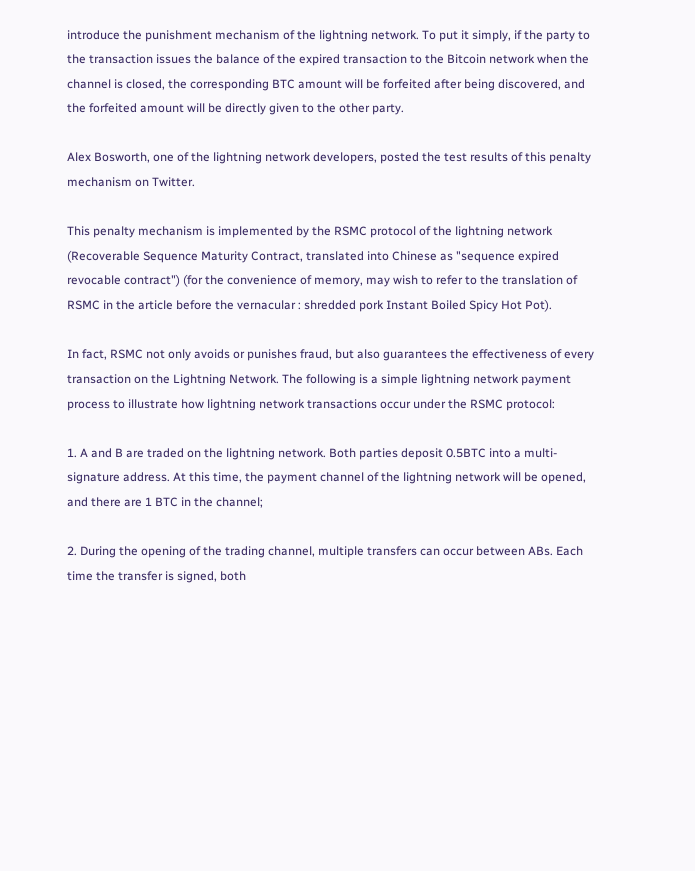introduce the punishment mechanism of the lightning network. To put it simply, if the party to the transaction issues the balance of the expired transaction to the Bitcoin network when the channel is closed, the corresponding BTC amount will be forfeited after being discovered, and the forfeited amount will be directly given to the other party.

Alex Bosworth, one of the lightning network developers, posted the test results of this penalty mechanism on Twitter.

This penalty mechanism is implemented by the RSMC protocol of the lightning network (Recoverable Sequence Maturity Contract, translated into Chinese as "sequence expired revocable contract") (for the convenience of memory, may wish to refer to the translation of RSMC in the article before the vernacular : shredded pork Instant Boiled Spicy Hot Pot).

In fact, RSMC not only avoids or punishes fraud, but also guarantees the effectiveness of every transaction on the Lightning Network. The following is a simple lightning network payment process to illustrate how lightning network transactions occur under the RSMC protocol:

1. A and B are traded on the lightning network. Both parties deposit 0.5BTC into a multi-signature address. At this time, the payment channel of the lightning network will be opened, and there are 1 BTC in the channel;

2. During the opening of the trading channel, multiple transfers can occur between ABs. Each time the transfer is signed, both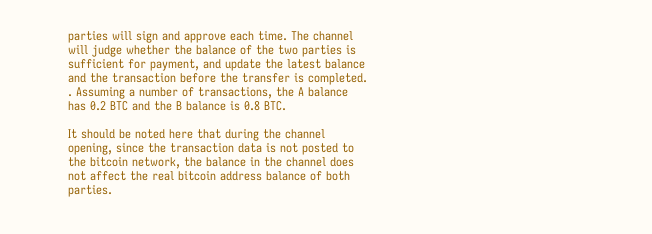parties will sign and approve each time. The channel will judge whether the balance of the two parties is sufficient for payment, and update the latest balance and the transaction before the transfer is completed. . Assuming a number of transactions, the A balance has 0.2 BTC and the B balance is 0.8 BTC.

It should be noted here that during the channel opening, since the transaction data is not posted to the bitcoin network, the balance in the channel does not affect the real bitcoin address balance of both parties.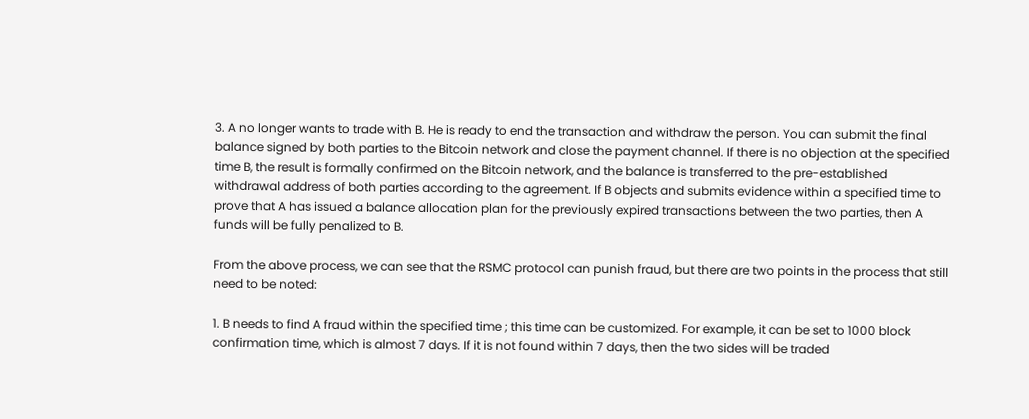3. A no longer wants to trade with B. He is ready to end the transaction and withdraw the person. You can submit the final balance signed by both parties to the Bitcoin network and close the payment channel. If there is no objection at the specified time B, the result is formally confirmed on the Bitcoin network, and the balance is transferred to the pre-established withdrawal address of both parties according to the agreement. If B objects and submits evidence within a specified time to prove that A has issued a balance allocation plan for the previously expired transactions between the two parties, then A funds will be fully penalized to B.

From the above process, we can see that the RSMC protocol can punish fraud, but there are two points in the process that still need to be noted:

1. B needs to find A fraud within the specified time ; this time can be customized. For example, it can be set to 1000 block confirmation time, which is almost 7 days. If it is not found within 7 days, then the two sides will be traded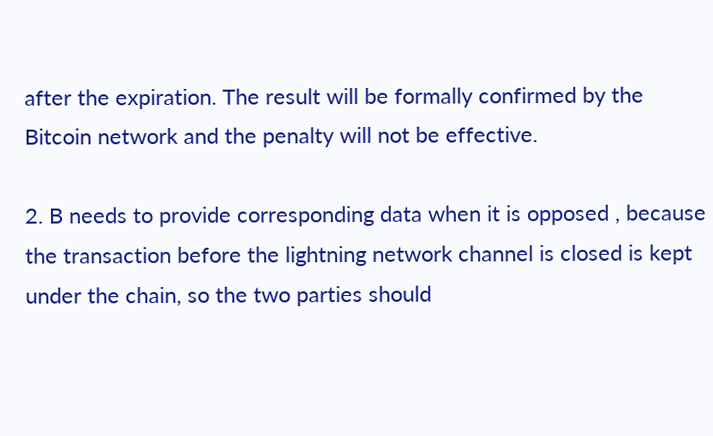after the expiration. The result will be formally confirmed by the Bitcoin network and the penalty will not be effective.

2. B needs to provide corresponding data when it is opposed , because the transaction before the lightning network channel is closed is kept under the chain, so the two parties should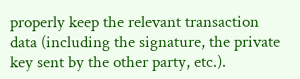properly keep the relevant transaction data (including the signature, the private key sent by the other party, etc.).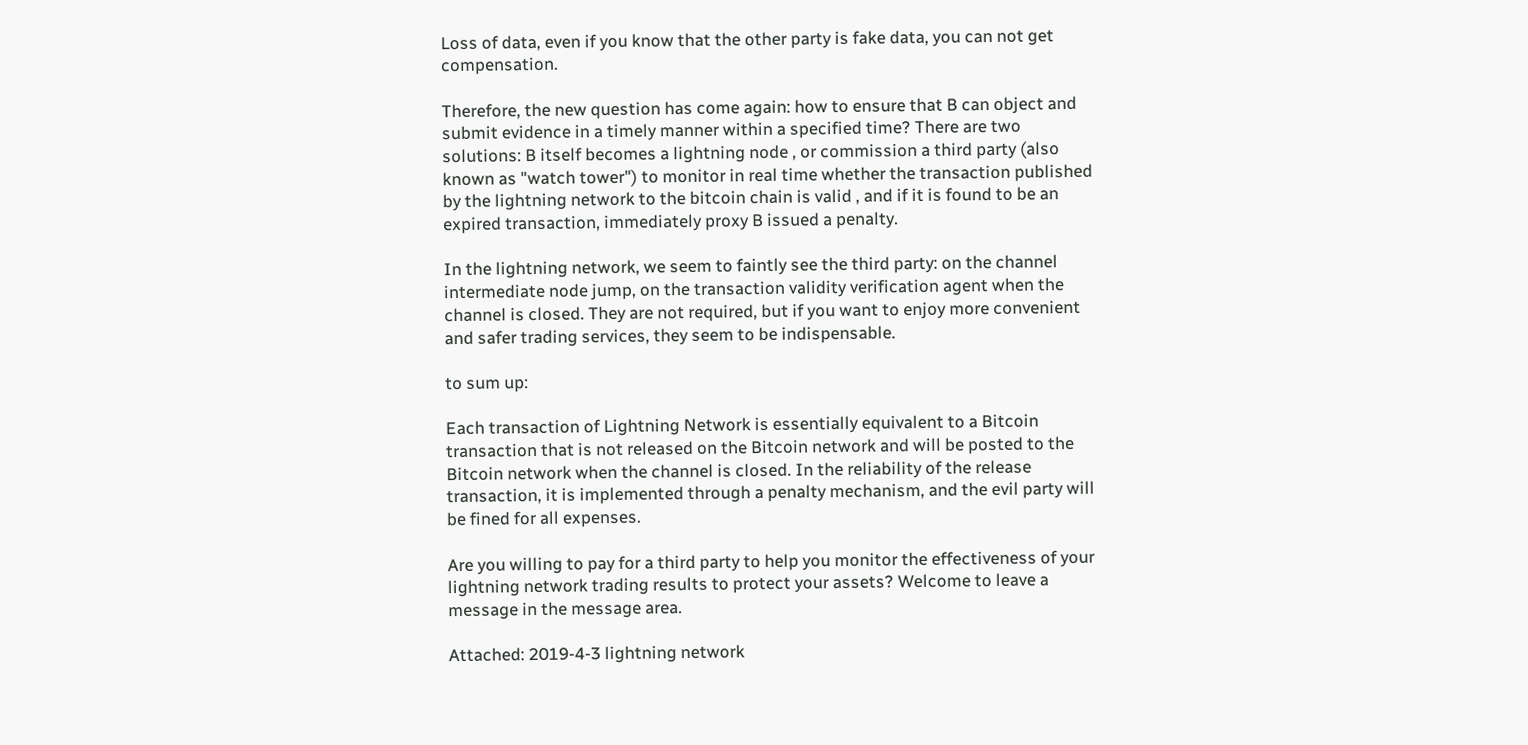Loss of data, even if you know that the other party is fake data, you can not get compensation.

Therefore, the new question has come again: how to ensure that B can object and submit evidence in a timely manner within a specified time? There are two solutions: B itself becomes a lightning node , or commission a third party (also known as "watch tower") to monitor in real time whether the transaction published by the lightning network to the bitcoin chain is valid , and if it is found to be an expired transaction, immediately proxy B issued a penalty.

In the lightning network, we seem to faintly see the third party: on the channel intermediate node jump, on the transaction validity verification agent when the channel is closed. They are not required, but if you want to enjoy more convenient and safer trading services, they seem to be indispensable.

to sum up:

Each transaction of Lightning Network is essentially equivalent to a Bitcoin transaction that is not released on the Bitcoin network and will be posted to the Bitcoin network when the channel is closed. In the reliability of the release transaction, it is implemented through a penalty mechanism, and the evil party will be fined for all expenses.

Are you willing to pay for a third party to help you monitor the effectiveness of your lightning network trading results to protect your assets? Welcome to leave a message in the message area.

Attached: 2019-4-3 lightning network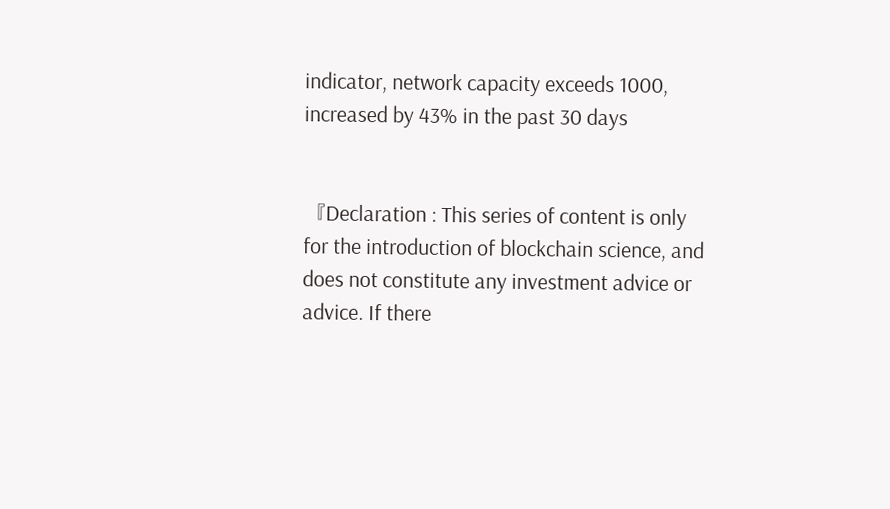indicator, network capacity exceeds 1000, increased by 43% in the past 30 days


『Declaration : This series of content is only for the introduction of blockchain science, and does not constitute any investment advice or advice. If there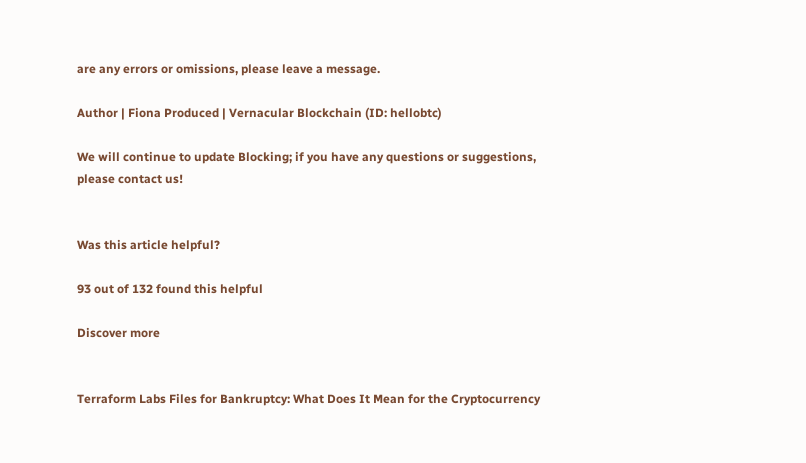are any errors or omissions, please leave a message.

Author | Fiona Produced | Vernacular Blockchain (ID: hellobtc)

We will continue to update Blocking; if you have any questions or suggestions, please contact us!


Was this article helpful?

93 out of 132 found this helpful

Discover more


Terraform Labs Files for Bankruptcy: What Does It Mean for the Cryptocurrency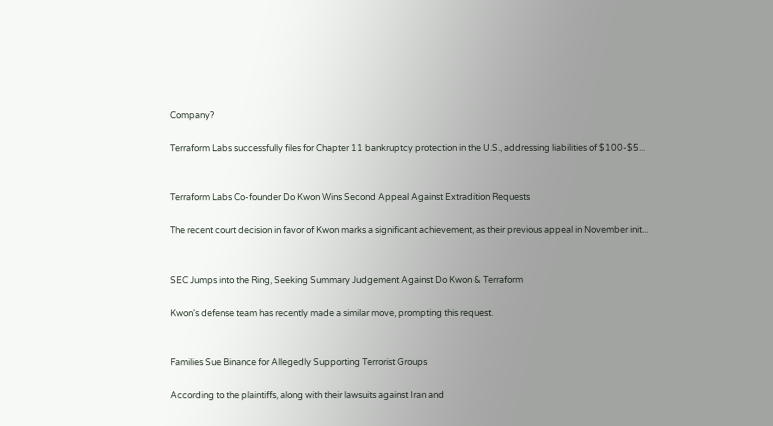Company?

Terraform Labs successfully files for Chapter 11 bankruptcy protection in the U.S., addressing liabilities of $100-$5...


Terraform Labs Co-founder Do Kwon Wins Second Appeal Against Extradition Requests

The recent court decision in favor of Kwon marks a significant achievement, as their previous appeal in November init...


SEC Jumps into the Ring, Seeking Summary Judgement Against Do Kwon & Terraform

Kwon's defense team has recently made a similar move, prompting this request.


Families Sue Binance for Allegedly Supporting Terrorist Groups

According to the plaintiffs, along with their lawsuits against Iran and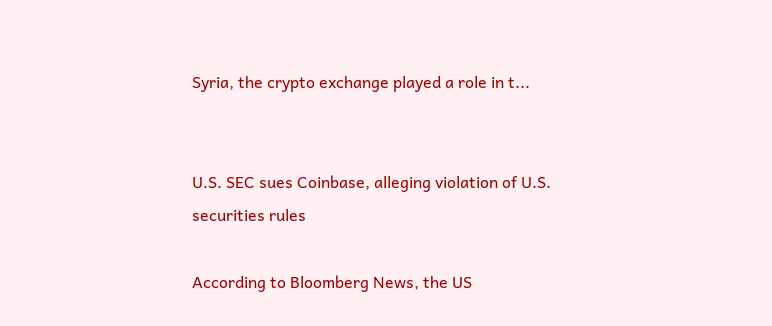Syria, the crypto exchange played a role in t...


U.S. SEC sues Coinbase, alleging violation of U.S. securities rules

According to Bloomberg News, the US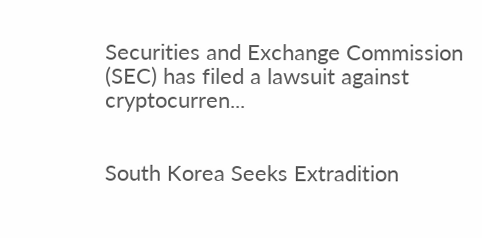Securities and Exchange Commission (SEC) has filed a lawsuit against cryptocurren...


South Korea Seeks Extradition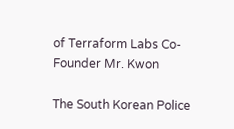of Terraform Labs Co-Founder Mr. Kwon

The South Korean Police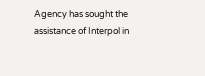Agency has sought the assistance of Interpol in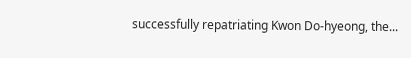successfully repatriating Kwon Do-hyeong, the...